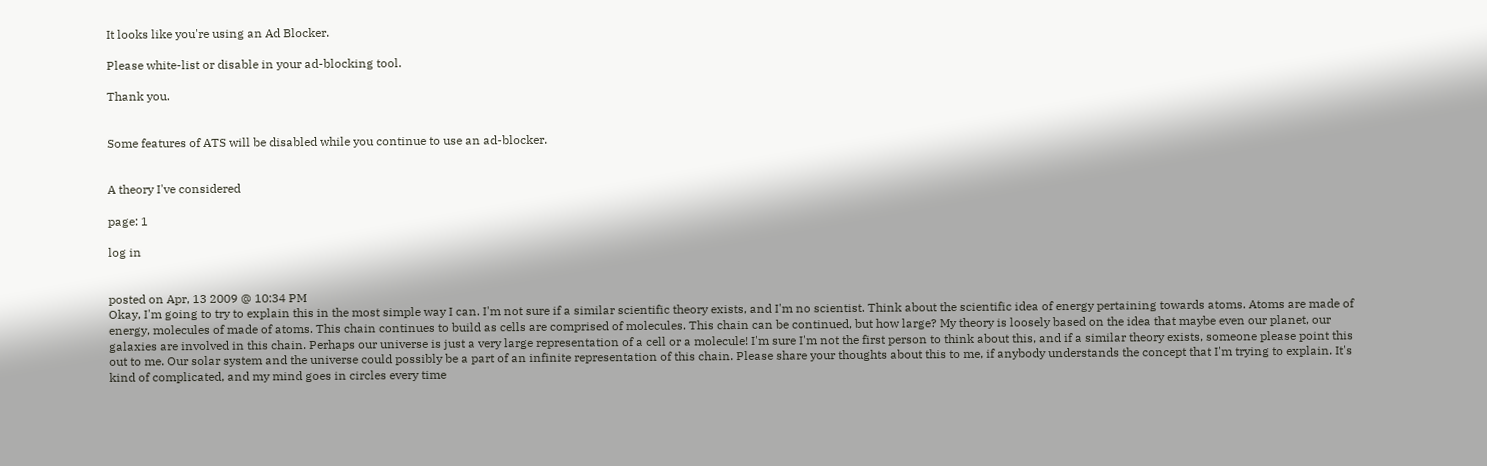It looks like you're using an Ad Blocker.

Please white-list or disable in your ad-blocking tool.

Thank you.


Some features of ATS will be disabled while you continue to use an ad-blocker.


A theory I've considered

page: 1

log in


posted on Apr, 13 2009 @ 10:34 PM
Okay, I'm going to try to explain this in the most simple way I can. I'm not sure if a similar scientific theory exists, and I'm no scientist. Think about the scientific idea of energy pertaining towards atoms. Atoms are made of energy, molecules of made of atoms. This chain continues to build as cells are comprised of molecules. This chain can be continued, but how large? My theory is loosely based on the idea that maybe even our planet, our galaxies are involved in this chain. Perhaps our universe is just a very large representation of a cell or a molecule! I'm sure I'm not the first person to think about this, and if a similar theory exists, someone please point this out to me. Our solar system and the universe could possibly be a part of an infinite representation of this chain. Please share your thoughts about this to me, if anybody understands the concept that I'm trying to explain. It's kind of complicated, and my mind goes in circles every time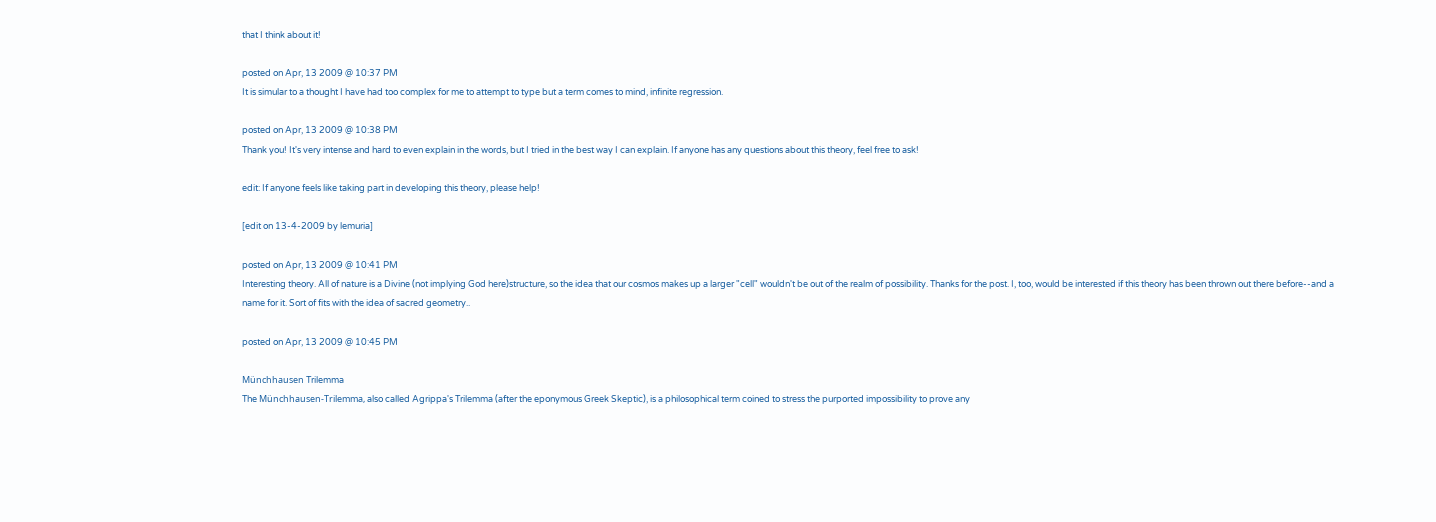that I think about it!

posted on Apr, 13 2009 @ 10:37 PM
It is simular to a thought I have had too complex for me to attempt to type but a term comes to mind, infinite regression.

posted on Apr, 13 2009 @ 10:38 PM
Thank you! It's very intense and hard to even explain in the words, but I tried in the best way I can explain. If anyone has any questions about this theory, feel free to ask!

edit: If anyone feels like taking part in developing this theory, please help!

[edit on 13-4-2009 by lemuria]

posted on Apr, 13 2009 @ 10:41 PM
Interesting theory. All of nature is a Divine (not implying God here)structure, so the idea that our cosmos makes up a larger "cell" wouldn't be out of the realm of possibility. Thanks for the post. I, too, would be interested if this theory has been thrown out there before--and a name for it. Sort of fits with the idea of sacred geometry..

posted on Apr, 13 2009 @ 10:45 PM

Münchhausen Trilemma
The Münchhausen-Trilemma, also called Agrippa's Trilemma (after the eponymous Greek Skeptic), is a philosophical term coined to stress the purported impossibility to prove any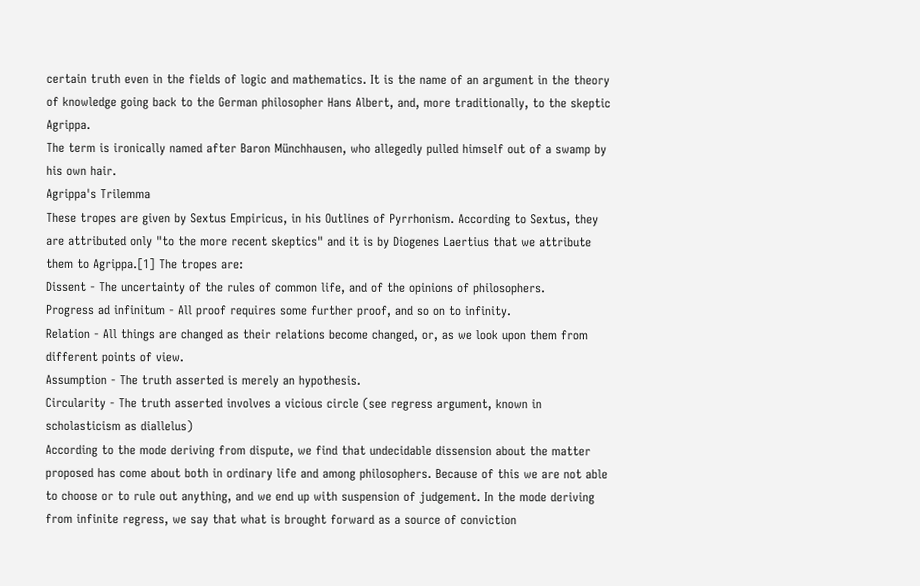certain truth even in the fields of logic and mathematics. It is the name of an argument in the theory of knowledge going back to the German philosopher Hans Albert, and, more traditionally, to the skeptic Agrippa.
The term is ironically named after Baron Münchhausen, who allegedly pulled himself out of a swamp by his own hair.
Agrippa's Trilemma
These tropes are given by Sextus Empiricus, in his Outlines of Pyrrhonism. According to Sextus, they are attributed only "to the more recent skeptics" and it is by Diogenes Laertius that we attribute them to Agrippa.[1] The tropes are:
Dissent - The uncertainty of the rules of common life, and of the opinions of philosophers.
Progress ad infinitum - All proof requires some further proof, and so on to infinity.
Relation - All things are changed as their relations become changed, or, as we look upon them from different points of view.
Assumption - The truth asserted is merely an hypothesis.
Circularity - The truth asserted involves a vicious circle (see regress argument, known in scholasticism as diallelus)
According to the mode deriving from dispute, we find that undecidable dissension about the matter proposed has come about both in ordinary life and among philosophers. Because of this we are not able to choose or to rule out anything, and we end up with suspension of judgement. In the mode deriving from infinite regress, we say that what is brought forward as a source of conviction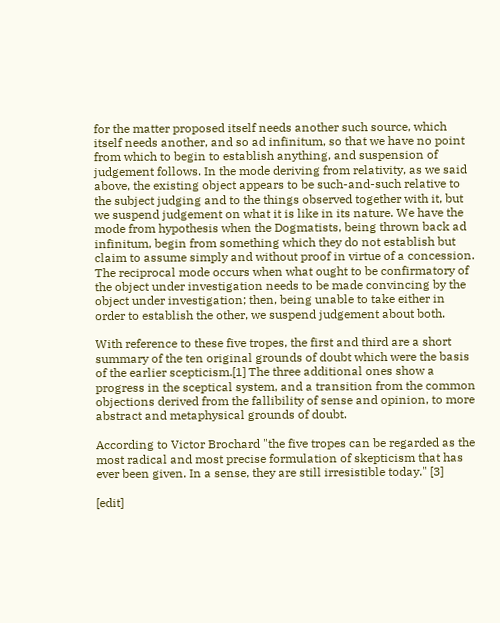for the matter proposed itself needs another such source, which itself needs another, and so ad infinitum, so that we have no point from which to begin to establish anything, and suspension of judgement follows. In the mode deriving from relativity, as we said above, the existing object appears to be such-and-such relative to the subject judging and to the things observed together with it, but we suspend judgement on what it is like in its nature. We have the mode from hypothesis when the Dogmatists, being thrown back ad infinitum, begin from something which they do not establish but claim to assume simply and without proof in virtue of a concession. The reciprocal mode occurs when what ought to be confirmatory of the object under investigation needs to be made convincing by the object under investigation; then, being unable to take either in order to establish the other, we suspend judgement about both.

With reference to these five tropes, the first and third are a short summary of the ten original grounds of doubt which were the basis of the earlier scepticism.[1] The three additional ones show a progress in the sceptical system, and a transition from the common objections derived from the fallibility of sense and opinion, to more abstract and metaphysical grounds of doubt.

According to Victor Brochard "the five tropes can be regarded as the most radical and most precise formulation of skepticism that has ever been given. In a sense, they are still irresistible today." [3]

[edit]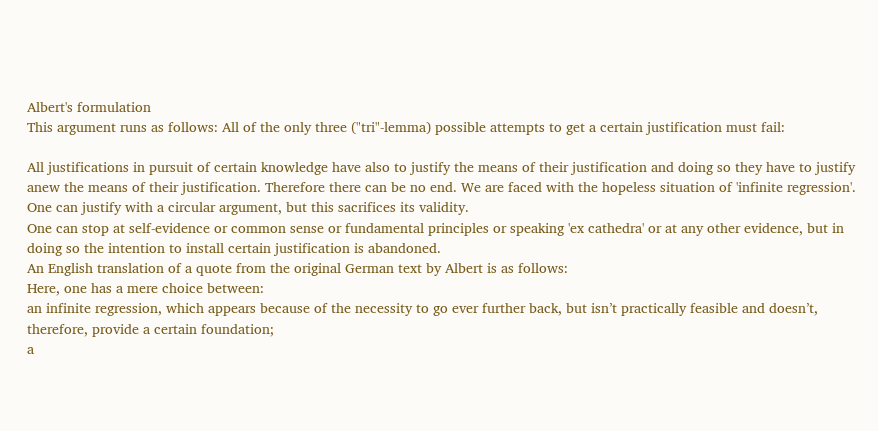Albert's formulation
This argument runs as follows: All of the only three ("tri"-lemma) possible attempts to get a certain justification must fail:

All justifications in pursuit of certain knowledge have also to justify the means of their justification and doing so they have to justify anew the means of their justification. Therefore there can be no end. We are faced with the hopeless situation of 'infinite regression'.
One can justify with a circular argument, but this sacrifices its validity.
One can stop at self-evidence or common sense or fundamental principles or speaking 'ex cathedra' or at any other evidence, but in doing so the intention to install certain justification is abandoned.
An English translation of a quote from the original German text by Albert is as follows:
Here, one has a mere choice between:
an infinite regression, which appears because of the necessity to go ever further back, but isn’t practically feasible and doesn’t, therefore, provide a certain foundation;
a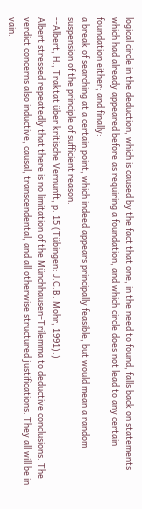logical circle in the deduction, which is caused by the fact that one, in the need to found, falls back on statements which had already appeared before as requiring a foundation, and which circle does not lead to any certain foundation either; and finally:
a break of searching at a certain point, which indeed appears principally feasible, but would mean a random suspension of the principle of sufficient reason.
--Albert, H., Traktat über kritische Vernunft, p. 15 (Tübingen: J.C.B. Mohr, 1991).)
Albert stressed repeatedly that there is no limitation of the Münchhausen-Trilemma to deductive conclusions. The verdict concerns also inductive, causal, transcendental, and all otherwise structured justifications. They all will be in vain.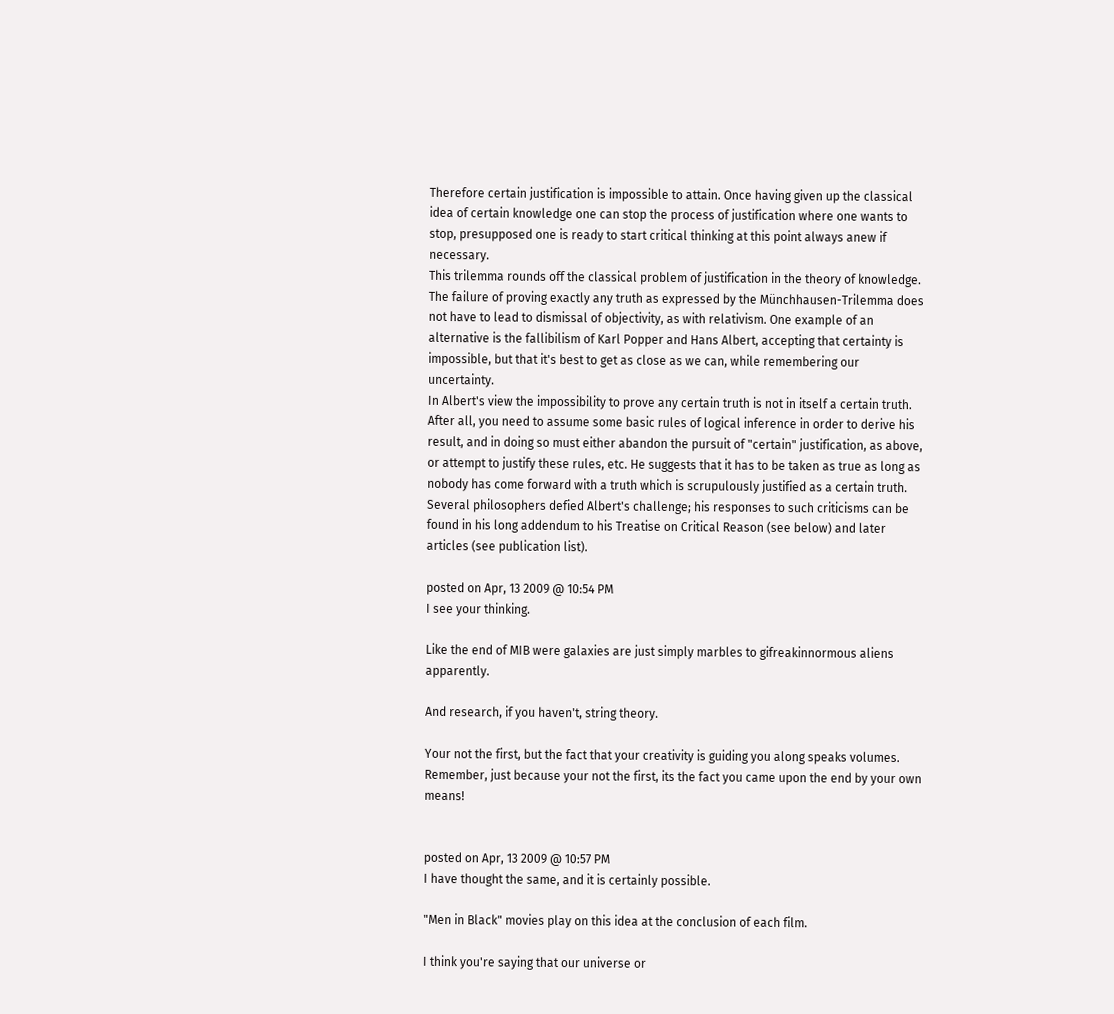Therefore certain justification is impossible to attain. Once having given up the classical idea of certain knowledge one can stop the process of justification where one wants to stop, presupposed one is ready to start critical thinking at this point always anew if necessary.
This trilemma rounds off the classical problem of justification in the theory of knowledge.
The failure of proving exactly any truth as expressed by the Münchhausen-Trilemma does not have to lead to dismissal of objectivity, as with relativism. One example of an alternative is the fallibilism of Karl Popper and Hans Albert, accepting that certainty is impossible, but that it's best to get as close as we can, while remembering our uncertainty.
In Albert's view the impossibility to prove any certain truth is not in itself a certain truth. After all, you need to assume some basic rules of logical inference in order to derive his result, and in doing so must either abandon the pursuit of "certain" justification, as above, or attempt to justify these rules, etc. He suggests that it has to be taken as true as long as nobody has come forward with a truth which is scrupulously justified as a certain truth. Several philosophers defied Albert's challenge; his responses to such criticisms can be found in his long addendum to his Treatise on Critical Reason (see below) and later articles (see publication list).

posted on Apr, 13 2009 @ 10:54 PM
I see your thinking.

Like the end of MIB were galaxies are just simply marbles to gifreakinnormous aliens apparently.

And research, if you haven't, string theory.

Your not the first, but the fact that your creativity is guiding you along speaks volumes. Remember, just because your not the first, its the fact you came upon the end by your own means!


posted on Apr, 13 2009 @ 10:57 PM
I have thought the same, and it is certainly possible.

"Men in Black" movies play on this idea at the conclusion of each film.

I think you're saying that our universe or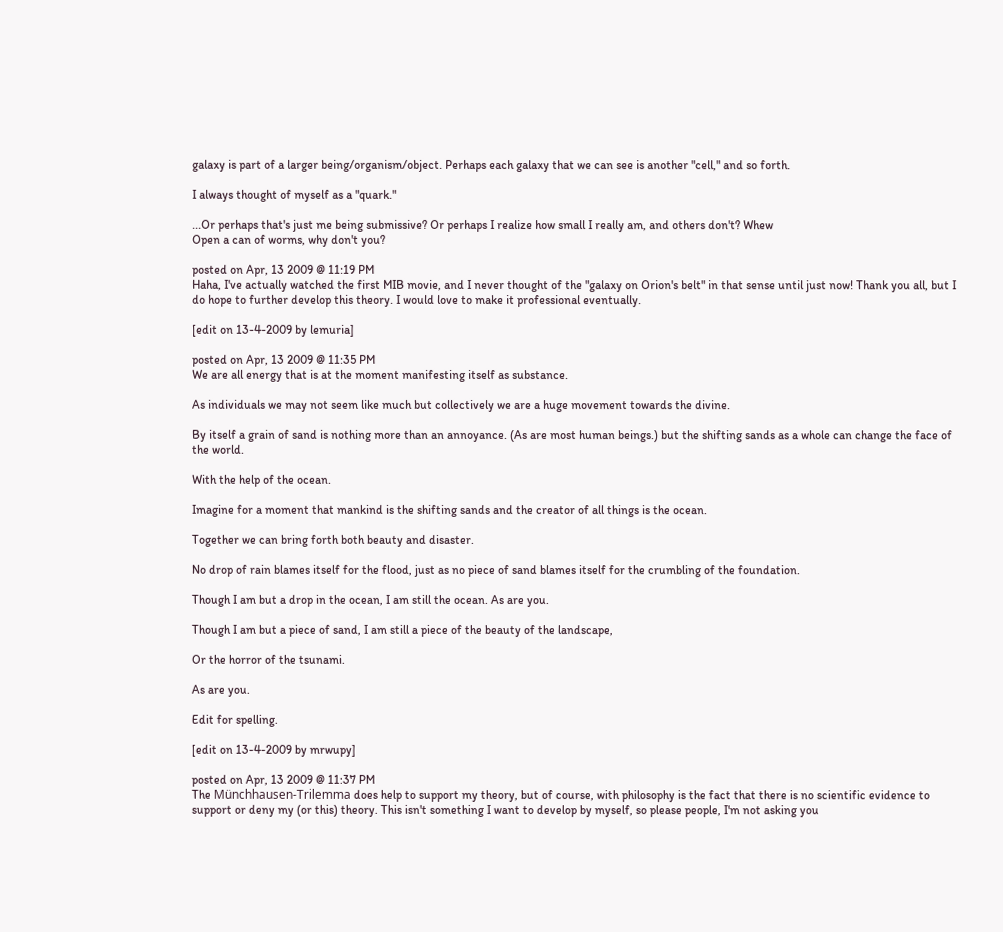galaxy is part of a larger being/organism/object. Perhaps each galaxy that we can see is another "cell," and so forth.

I always thought of myself as a "quark."

...Or perhaps that's just me being submissive? Or perhaps I realize how small I really am, and others don't? Whew
Open a can of worms, why don't you?

posted on Apr, 13 2009 @ 11:19 PM
Haha, I've actually watched the first MIB movie, and I never thought of the "galaxy on Orion's belt" in that sense until just now! Thank you all, but I do hope to further develop this theory. I would love to make it professional eventually.

[edit on 13-4-2009 by lemuria]

posted on Apr, 13 2009 @ 11:35 PM
We are all energy that is at the moment manifesting itself as substance.

As individuals we may not seem like much but collectively we are a huge movement towards the divine.

By itself a grain of sand is nothing more than an annoyance. (As are most human beings.) but the shifting sands as a whole can change the face of the world.

With the help of the ocean.

Imagine for a moment that mankind is the shifting sands and the creator of all things is the ocean.

Together we can bring forth both beauty and disaster.

No drop of rain blames itself for the flood, just as no piece of sand blames itself for the crumbling of the foundation.

Though I am but a drop in the ocean, I am still the ocean. As are you.

Though I am but a piece of sand, I am still a piece of the beauty of the landscape,

Or the horror of the tsunami.

As are you.

Edit for spelling.

[edit on 13-4-2009 by mrwupy]

posted on Apr, 13 2009 @ 11:37 PM
The Münchhausen-Trilemma does help to support my theory, but of course, with philosophy is the fact that there is no scientific evidence to support or deny my (or this) theory. This isn't something I want to develop by myself, so please people, I'm not asking you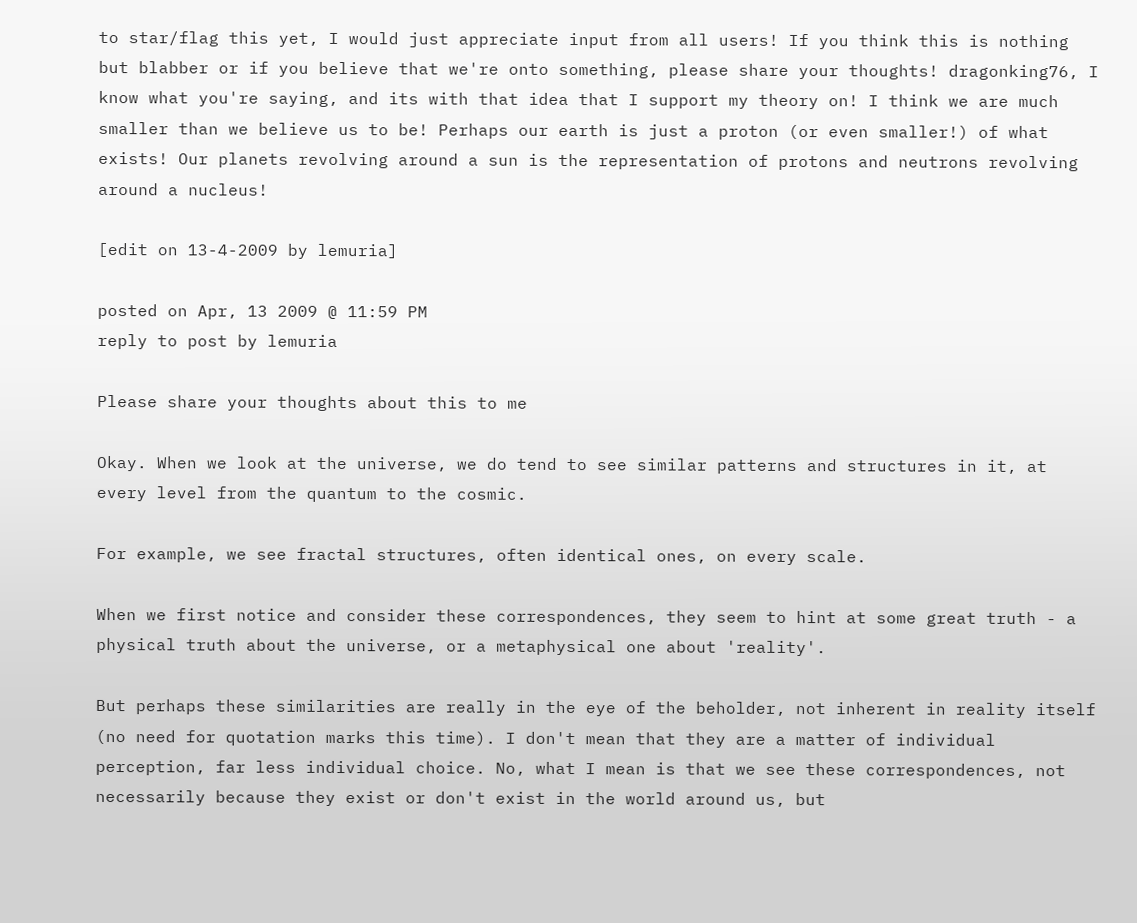to star/flag this yet, I would just appreciate input from all users! If you think this is nothing but blabber or if you believe that we're onto something, please share your thoughts! dragonking76, I know what you're saying, and its with that idea that I support my theory on! I think we are much smaller than we believe us to be! Perhaps our earth is just a proton (or even smaller!) of what exists! Our planets revolving around a sun is the representation of protons and neutrons revolving around a nucleus!

[edit on 13-4-2009 by lemuria]

posted on Apr, 13 2009 @ 11:59 PM
reply to post by lemuria

Please share your thoughts about this to me

Okay. When we look at the universe, we do tend to see similar patterns and structures in it, at every level from the quantum to the cosmic.

For example, we see fractal structures, often identical ones, on every scale.

When we first notice and consider these correspondences, they seem to hint at some great truth - a physical truth about the universe, or a metaphysical one about 'reality'.

But perhaps these similarities are really in the eye of the beholder, not inherent in reality itself (no need for quotation marks this time). I don't mean that they are a matter of individual perception, far less individual choice. No, what I mean is that we see these correspondences, not necessarily because they exist or don't exist in the world around us, but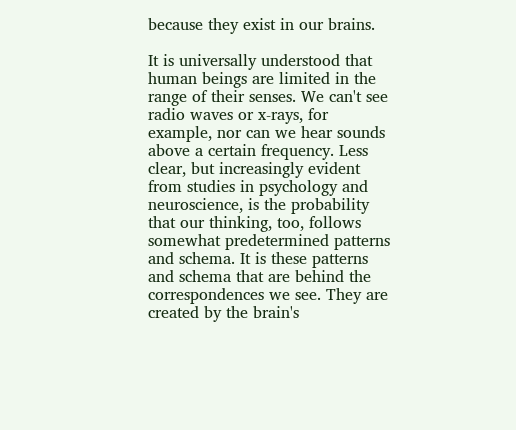because they exist in our brains.

It is universally understood that human beings are limited in the range of their senses. We can't see radio waves or x-rays, for example, nor can we hear sounds above a certain frequency. Less clear, but increasingly evident from studies in psychology and neuroscience, is the probability that our thinking, too, follows somewhat predetermined patterns and schema. It is these patterns and schema that are behind the correspondences we see. They are created by the brain's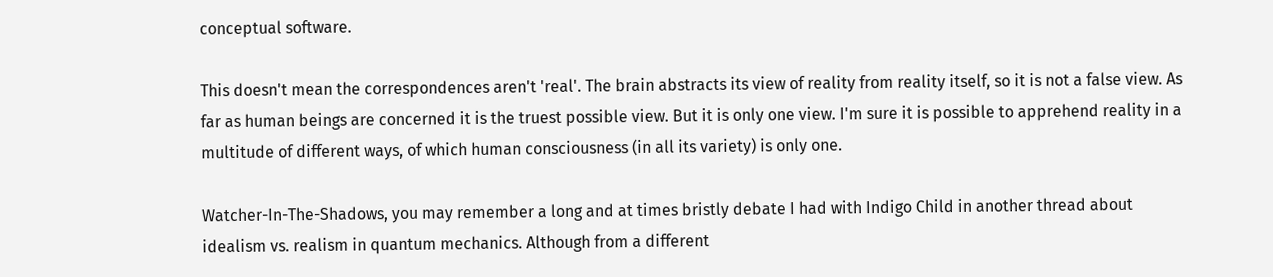conceptual software.

This doesn't mean the correspondences aren't 'real'. The brain abstracts its view of reality from reality itself, so it is not a false view. As far as human beings are concerned it is the truest possible view. But it is only one view. I'm sure it is possible to apprehend reality in a multitude of different ways, of which human consciousness (in all its variety) is only one.

Watcher-In-The-Shadows, you may remember a long and at times bristly debate I had with Indigo Child in another thread about idealism vs. realism in quantum mechanics. Although from a different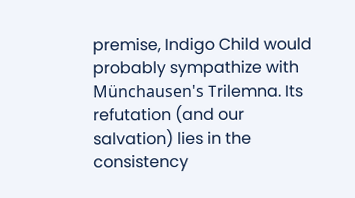premise, Indigo Child would probably sympathize with Münchausen's Trilemna. Its refutation (and our salvation) lies in the consistency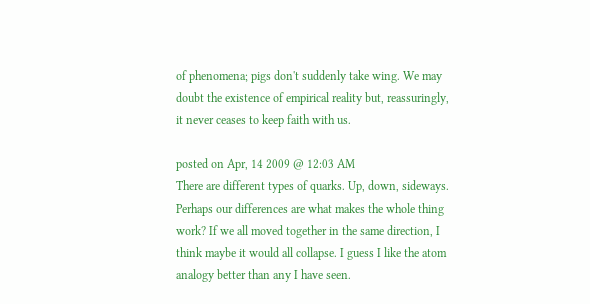of phenomena; pigs don't suddenly take wing. We may doubt the existence of empirical reality but, reassuringly, it never ceases to keep faith with us.

posted on Apr, 14 2009 @ 12:03 AM
There are different types of quarks. Up, down, sideways. Perhaps our differences are what makes the whole thing work? If we all moved together in the same direction, I think maybe it would all collapse. I guess I like the atom analogy better than any I have seen.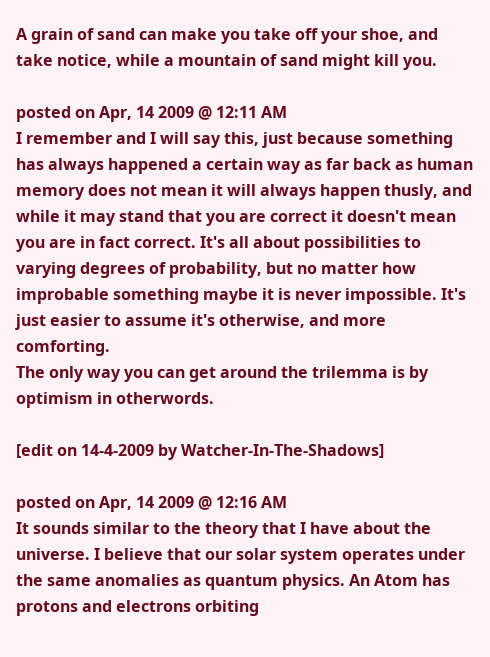A grain of sand can make you take off your shoe, and take notice, while a mountain of sand might kill you.

posted on Apr, 14 2009 @ 12:11 AM
I remember and I will say this, just because something has always happened a certain way as far back as human memory does not mean it will always happen thusly, and while it may stand that you are correct it doesn't mean you are in fact correct. It's all about possibilities to varying degrees of probability, but no matter how improbable something maybe it is never impossible. It's just easier to assume it's otherwise, and more comforting.
The only way you can get around the trilemma is by optimism in otherwords.

[edit on 14-4-2009 by Watcher-In-The-Shadows]

posted on Apr, 14 2009 @ 12:16 AM
It sounds similar to the theory that I have about the universe. I believe that our solar system operates under the same anomalies as quantum physics. An Atom has protons and electrons orbiting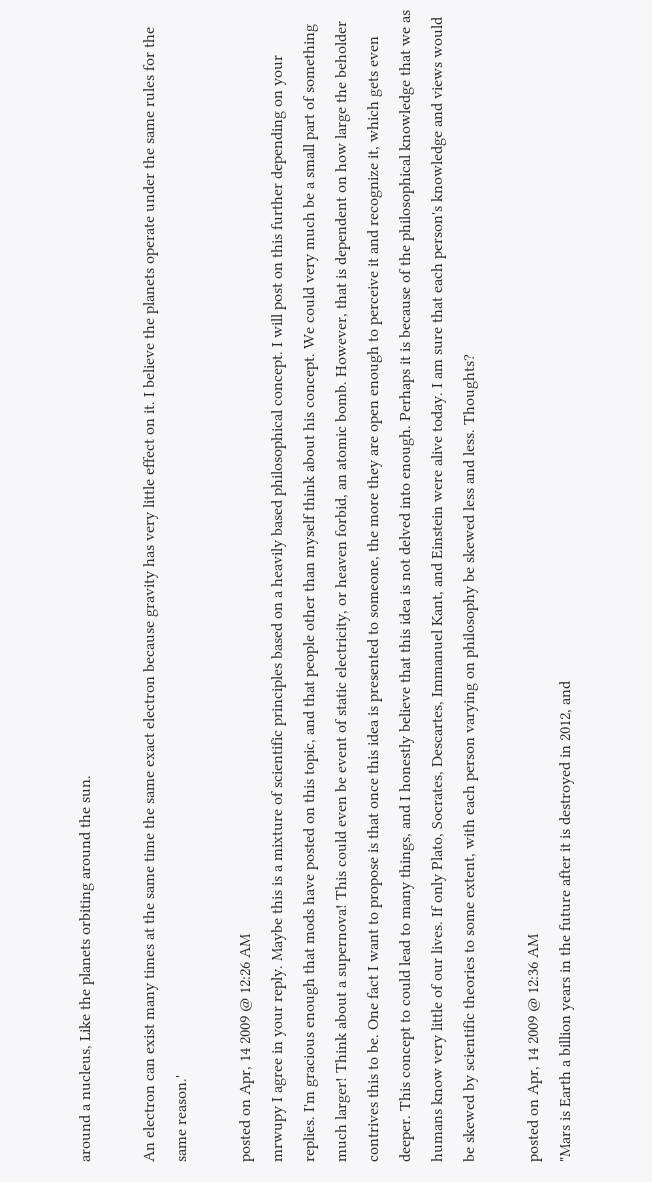around a nucleus, Like the planets orbiting around the sun.

An electron can exist many times at the same time the same exact electron because gravity has very little effect on it. I believe the planets operate under the same rules for the same reason.'

posted on Apr, 14 2009 @ 12:26 AM
mrwupy I agree in your reply. Maybe this is a mixture of scientific principles based on a heavily based philosophical concept. I will post on this further depending on your replies. I'm gracious enough that mods have posted on this topic, and that people other than myself think about his concept. We could very much be a small part of something much larger! Think about a supernova! This could even be event of static electricity, or heaven forbid, an atomic bomb. However, that is dependent on how large the beholder contrives this to be. One fact I want to propose is that once this idea is presented to someone, the more they are open enough to perceive it and recognize it, which gets even deeper. This concept to could lead to many things, and I honestly believe that this idea is not delved into enough. Perhaps it is because of the philosophical knowledge that we as humans know very little of our lives. If only Plato, Socrates, Descartes, Immanuel Kant, and Einstein were alive today. I am sure that each person's knowledge and views would be skewed by scientific theories to some extent, with each person varying on philosophy be skewed less and less. Thoughts?

posted on Apr, 14 2009 @ 12:36 AM
"Mars is Earth a billion years in the future after it is destroyed in 2012, and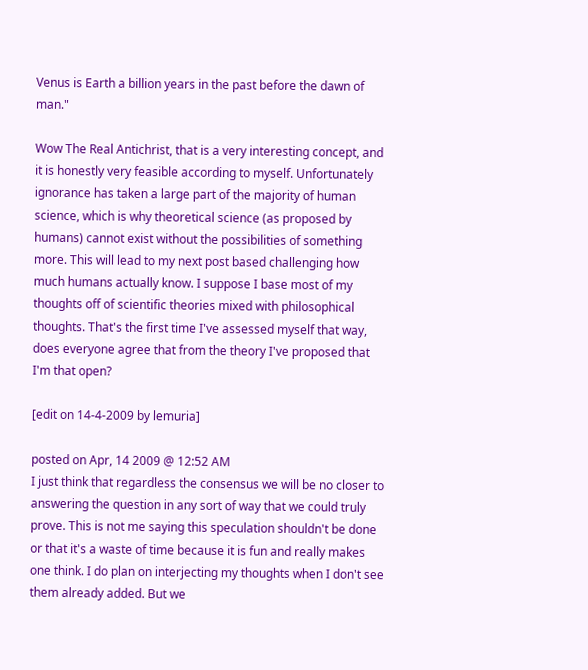Venus is Earth a billion years in the past before the dawn of man."

Wow The Real Antichrist, that is a very interesting concept, and it is honestly very feasible according to myself. Unfortunately ignorance has taken a large part of the majority of human science, which is why theoretical science (as proposed by humans) cannot exist without the possibilities of something more. This will lead to my next post based challenging how much humans actually know. I suppose I base most of my thoughts off of scientific theories mixed with philosophical thoughts. That's the first time I've assessed myself that way, does everyone agree that from the theory I've proposed that I'm that open?

[edit on 14-4-2009 by lemuria]

posted on Apr, 14 2009 @ 12:52 AM
I just think that regardless the consensus we will be no closer to answering the question in any sort of way that we could truly prove. This is not me saying this speculation shouldn't be done or that it's a waste of time because it is fun and really makes one think. I do plan on interjecting my thoughts when I don't see them already added. But we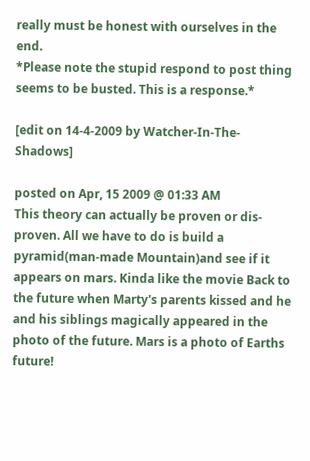really must be honest with ourselves in the end.
*Please note the stupid respond to post thing seems to be busted. This is a response.*

[edit on 14-4-2009 by Watcher-In-The-Shadows]

posted on Apr, 15 2009 @ 01:33 AM
This theory can actually be proven or dis-proven. All we have to do is build a pyramid(man-made Mountain)and see if it appears on mars. Kinda like the movie Back to the future when Marty's parents kissed and he and his siblings magically appeared in the photo of the future. Mars is a photo of Earths future!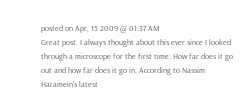posted on Apr, 15 2009 @ 01:37 AM
Great post. I always thought about this ever since I looked through a microscope for the first time. How far does it go out and how far does it go in. According to Nassim Haramein's latest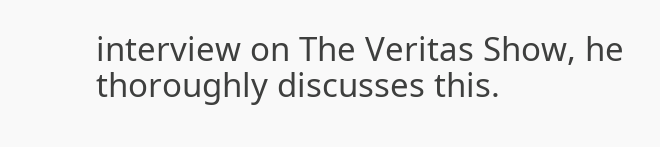interview on The Veritas Show, he thoroughly discusses this.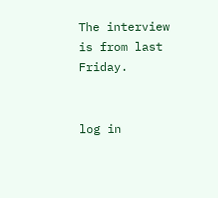The interview is from last Friday.


log in